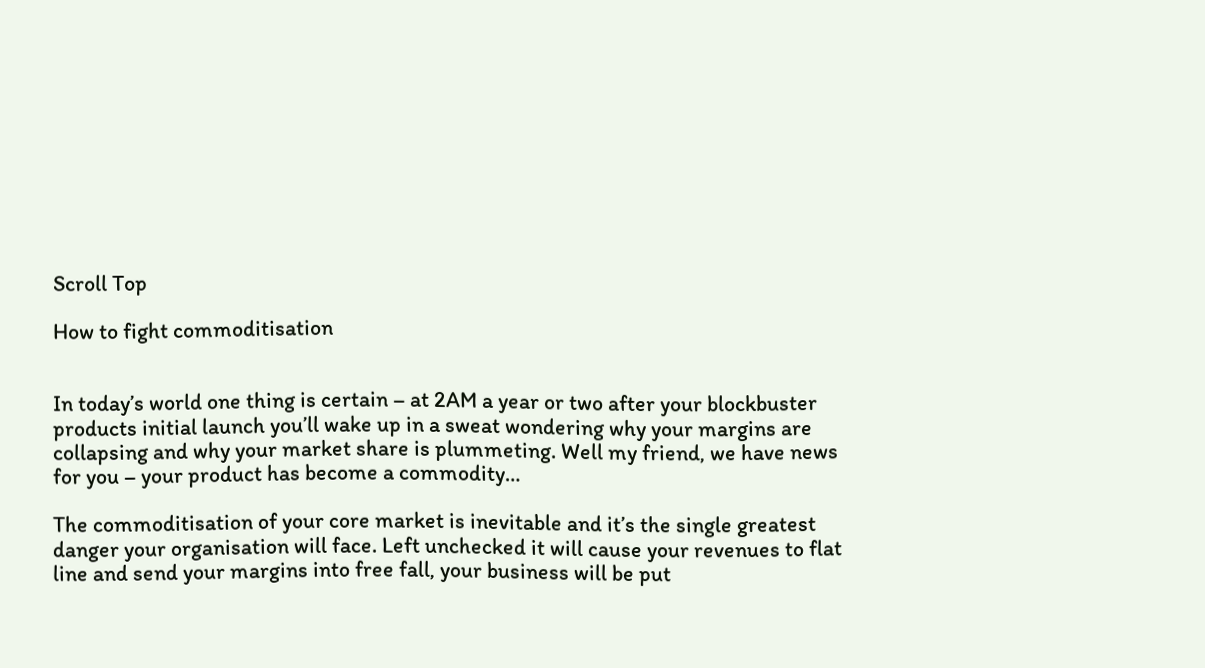Scroll Top

How to fight commoditisation


In today’s world one thing is certain – at 2AM a year or two after your blockbuster products initial launch you’ll wake up in a sweat wondering why your margins are collapsing and why your market share is plummeting. Well my friend, we have news for you – your product has become a commodity…

The commoditisation of your core market is inevitable and it’s the single greatest danger your organisation will face. Left unchecked it will cause your revenues to flat line and send your margins into free fall, your business will be put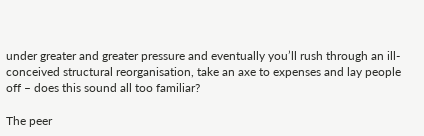under greater and greater pressure and eventually you’ll rush through an ill-conceived structural reorganisation, take an axe to expenses and lay people off – does this sound all too familiar?

The peer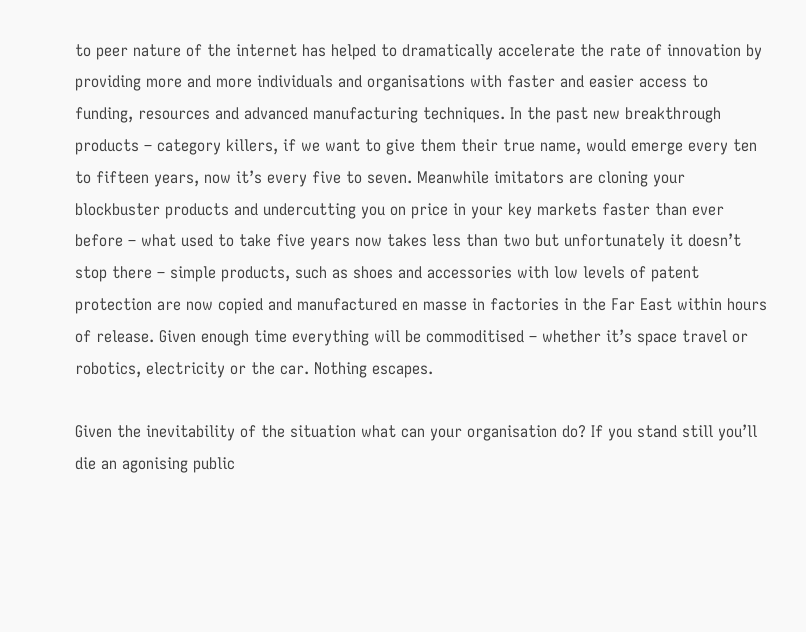to peer nature of the internet has helped to dramatically accelerate the rate of innovation by providing more and more individuals and organisations with faster and easier access to funding, resources and advanced manufacturing techniques. In the past new breakthrough products – category killers, if we want to give them their true name, would emerge every ten to fifteen years, now it’s every five to seven. Meanwhile imitators are cloning your blockbuster products and undercutting you on price in your key markets faster than ever before – what used to take five years now takes less than two but unfortunately it doesn’t stop there – simple products, such as shoes and accessories with low levels of patent protection are now copied and manufactured en masse in factories in the Far East within hours of release. Given enough time everything will be commoditised – whether it’s space travel or robotics, electricity or the car. Nothing escapes.

Given the inevitability of the situation what can your organisation do? If you stand still you’ll die an agonising public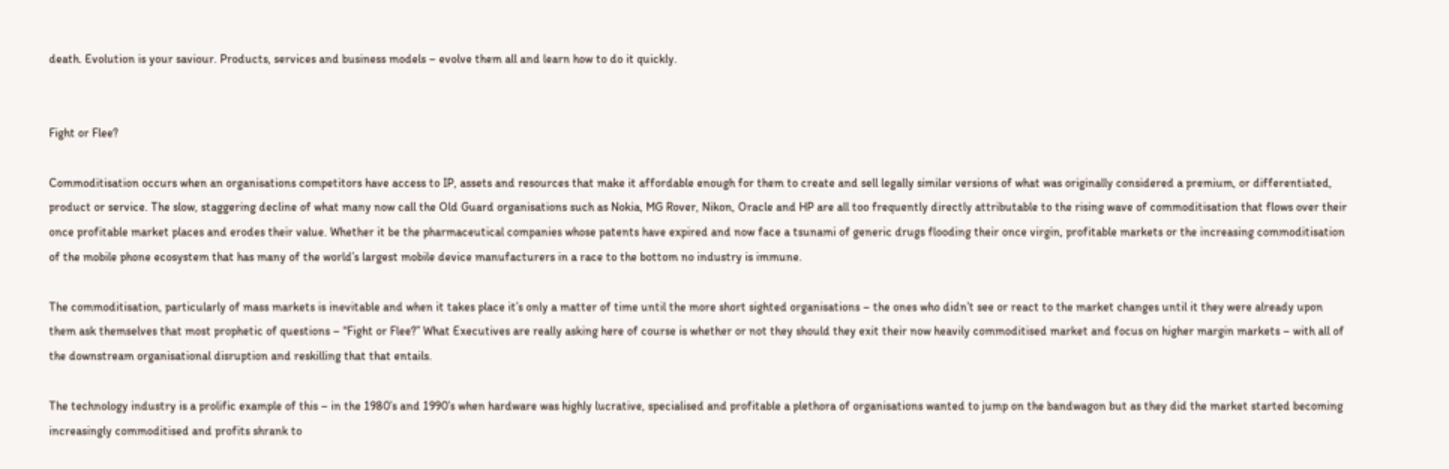death. Evolution is your saviour. Products, services and business models – evolve them all and learn how to do it quickly.


Fight or Flee?

Commoditisation occurs when an organisations competitors have access to IP, assets and resources that make it affordable enough for them to create and sell legally similar versions of what was originally considered a premium, or differentiated, product or service. The slow, staggering decline of what many now call the Old Guard organisations such as Nokia, MG Rover, Nikon, Oracle and HP are all too frequently directly attributable to the rising wave of commoditisation that flows over their once profitable market places and erodes their value. Whether it be the pharmaceutical companies whose patents have expired and now face a tsunami of generic drugs flooding their once virgin, profitable markets or the increasing commoditisation of the mobile phone ecosystem that has many of the world’s largest mobile device manufacturers in a race to the bottom no industry is immune.

The commoditisation, particularly of mass markets is inevitable and when it takes place it’s only a matter of time until the more short sighted organisations – the ones who didn’t see or react to the market changes until it they were already upon them ask themselves that most prophetic of questions – “Fight or Flee?” What Executives are really asking here of course is whether or not they should they exit their now heavily commoditised market and focus on higher margin markets – with all of the downstream organisational disruption and reskilling that that entails.

The technology industry is a prolific example of this – in the 1980’s and 1990’s when hardware was highly lucrative, specialised and profitable a plethora of organisations wanted to jump on the bandwagon but as they did the market started becoming increasingly commoditised and profits shrank to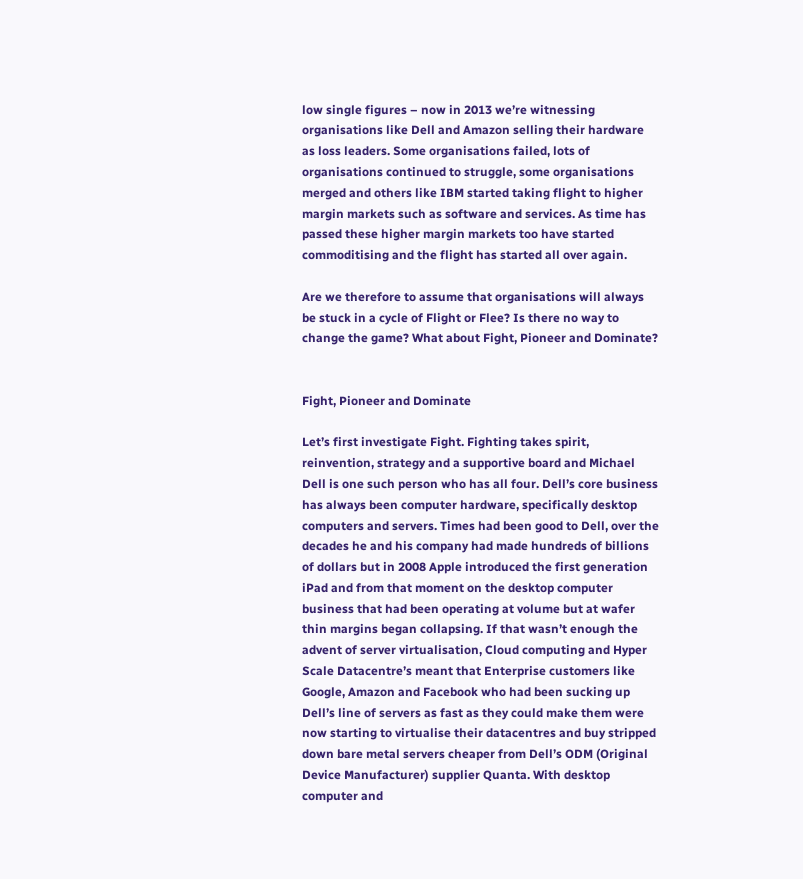low single figures – now in 2013 we’re witnessing organisations like Dell and Amazon selling their hardware as loss leaders. Some organisations failed, lots of organisations continued to struggle, some organisations merged and others like IBM started taking flight to higher margin markets such as software and services. As time has passed these higher margin markets too have started commoditising and the flight has started all over again.

Are we therefore to assume that organisations will always be stuck in a cycle of Flight or Flee? Is there no way to change the game? What about Fight, Pioneer and Dominate?


Fight, Pioneer and Dominate

Let’s first investigate Fight. Fighting takes spirit, reinvention, strategy and a supportive board and Michael Dell is one such person who has all four. Dell’s core business has always been computer hardware, specifically desktop computers and servers. Times had been good to Dell, over the decades he and his company had made hundreds of billions of dollars but in 2008 Apple introduced the first generation iPad and from that moment on the desktop computer business that had been operating at volume but at wafer thin margins began collapsing. If that wasn’t enough the advent of server virtualisation, Cloud computing and Hyper Scale Datacentre’s meant that Enterprise customers like Google, Amazon and Facebook who had been sucking up Dell’s line of servers as fast as they could make them were now starting to virtualise their datacentres and buy stripped down bare metal servers cheaper from Dell’s ODM (Original Device Manufacturer) supplier Quanta. With desktop computer and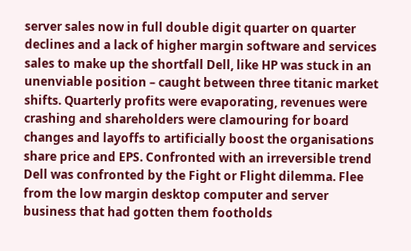server sales now in full double digit quarter on quarter declines and a lack of higher margin software and services sales to make up the shortfall Dell, like HP was stuck in an unenviable position – caught between three titanic market shifts. Quarterly profits were evaporating, revenues were crashing and shareholders were clamouring for board changes and layoffs to artificially boost the organisations share price and EPS. Confronted with an irreversible trend Dell was confronted by the Fight or Flight dilemma. Flee from the low margin desktop computer and server business that had gotten them footholds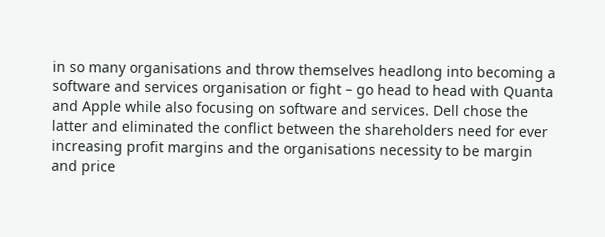in so many organisations and throw themselves headlong into becoming a software and services organisation or fight – go head to head with Quanta and Apple while also focusing on software and services. Dell chose the latter and eliminated the conflict between the shareholders need for ever increasing profit margins and the organisations necessity to be margin and price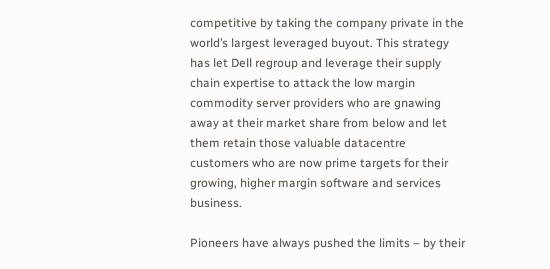competitive by taking the company private in the world’s largest leveraged buyout. This strategy has let Dell regroup and leverage their supply chain expertise to attack the low margin commodity server providers who are gnawing away at their market share from below and let them retain those valuable datacentre customers who are now prime targets for their growing, higher margin software and services business.

Pioneers have always pushed the limits – by their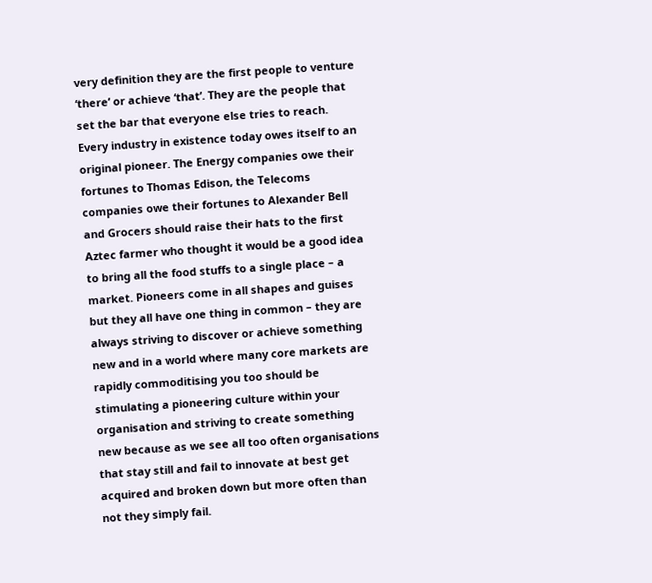very definition they are the first people to venture ‘there’ or achieve ‘that’. They are the people that set the bar that everyone else tries to reach. Every industry in existence today owes itself to an original pioneer. The Energy companies owe their fortunes to Thomas Edison, the Telecoms companies owe their fortunes to Alexander Bell and Grocers should raise their hats to the first Aztec farmer who thought it would be a good idea to bring all the food stuffs to a single place – a market. Pioneers come in all shapes and guises but they all have one thing in common – they are always striving to discover or achieve something new and in a world where many core markets are rapidly commoditising you too should be stimulating a pioneering culture within your organisation and striving to create something new because as we see all too often organisations that stay still and fail to innovate at best get acquired and broken down but more often than not they simply fail.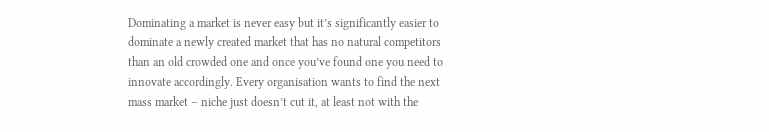Dominating a market is never easy but it’s significantly easier to dominate a newly created market that has no natural competitors than an old crowded one and once you’ve found one you need to innovate accordingly. Every organisation wants to find the next mass market – niche just doesn’t cut it, at least not with the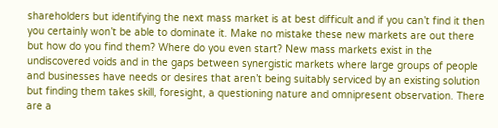shareholders but identifying the next mass market is at best difficult and if you can’t find it then you certainly won’t be able to dominate it. Make no mistake these new markets are out there but how do you find them? Where do you even start? New mass markets exist in the undiscovered voids and in the gaps between synergistic markets where large groups of people and businesses have needs or desires that aren’t being suitably serviced by an existing solution but finding them takes skill, foresight, a questioning nature and omnipresent observation. There are a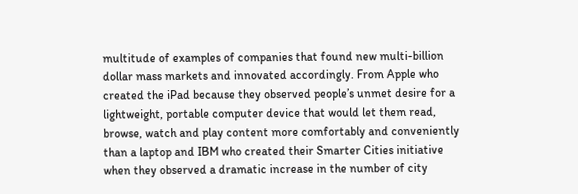multitude of examples of companies that found new multi-billion dollar mass markets and innovated accordingly. From Apple who created the iPad because they observed people’s unmet desire for a lightweight, portable computer device that would let them read, browse, watch and play content more comfortably and conveniently than a laptop and IBM who created their Smarter Cities initiative when they observed a dramatic increase in the number of city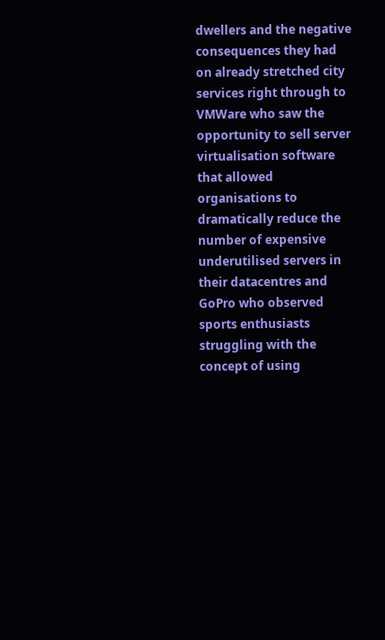dwellers and the negative consequences they had on already stretched city services right through to VMWare who saw the opportunity to sell server virtualisation software that allowed organisations to dramatically reduce the number of expensive underutilised servers in their datacentres and GoPro who observed sports enthusiasts struggling with the concept of using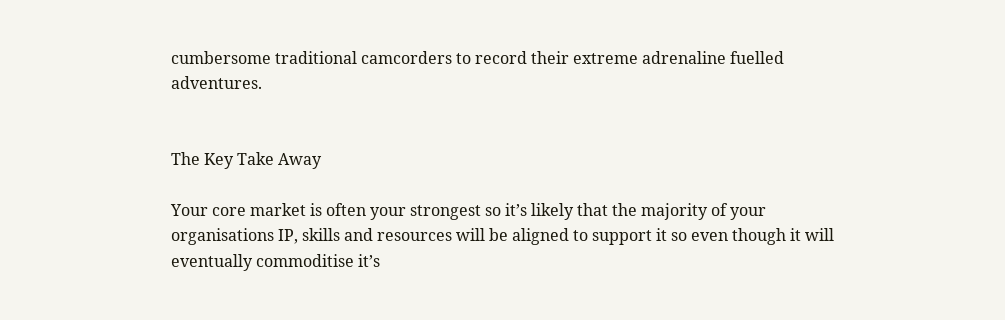cumbersome traditional camcorders to record their extreme adrenaline fuelled adventures.


The Key Take Away

Your core market is often your strongest so it’s likely that the majority of your organisations IP, skills and resources will be aligned to support it so even though it will eventually commoditise it’s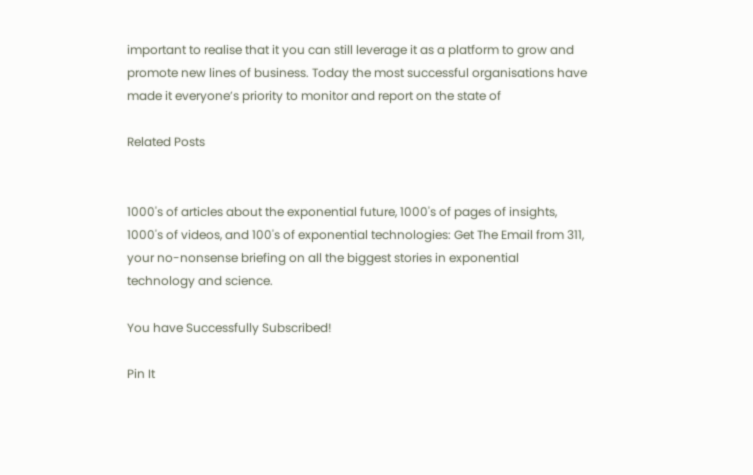important to realise that it you can still leverage it as a platform to grow and promote new lines of business. Today the most successful organisations have made it everyone’s priority to monitor and report on the state of

Related Posts


1000's of articles about the exponential future, 1000's of pages of insights, 1000's of videos, and 100's of exponential technologies: Get The Email from 311, your no-nonsense briefing on all the biggest stories in exponential technology and science.

You have Successfully Subscribed!

Pin It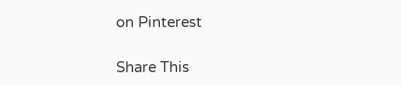on Pinterest

Share This